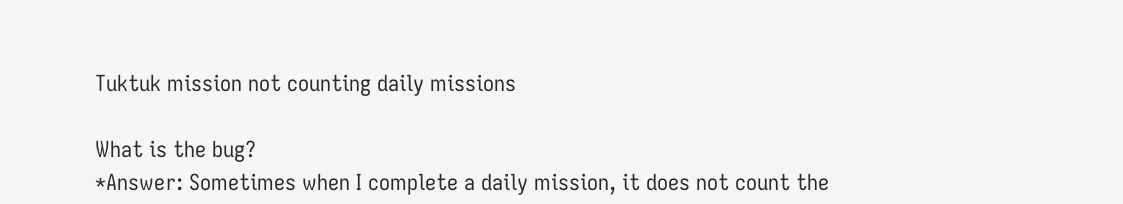Tuktuk mission not counting daily missions

What is the bug?
*Answer: Sometimes when I complete a daily mission, it does not count the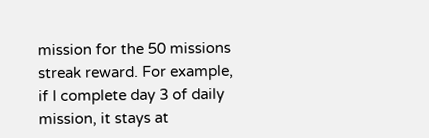mission for the 50 missions streak reward. For example, if I complete day 3 of daily mission, it stays at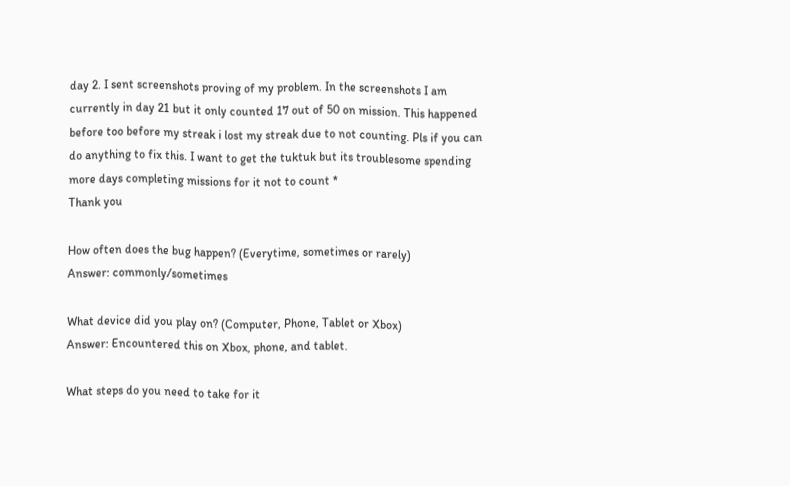day 2. I sent screenshots proving of my problem. In the screenshots I am currently in day 21 but it only counted 17 out of 50 on mission. This happened before too before my streak i lost my streak due to not counting. Pls if you can do anything to fix this. I want to get the tuktuk but its troublesome spending more days completing missions for it not to count *
Thank you

How often does the bug happen? (Everytime, sometimes or rarely)
Answer: commonly/sometimes

What device did you play on? (Computer, Phone, Tablet or Xbox)
Answer: Encountered this on Xbox, phone, and tablet.

What steps do you need to take for it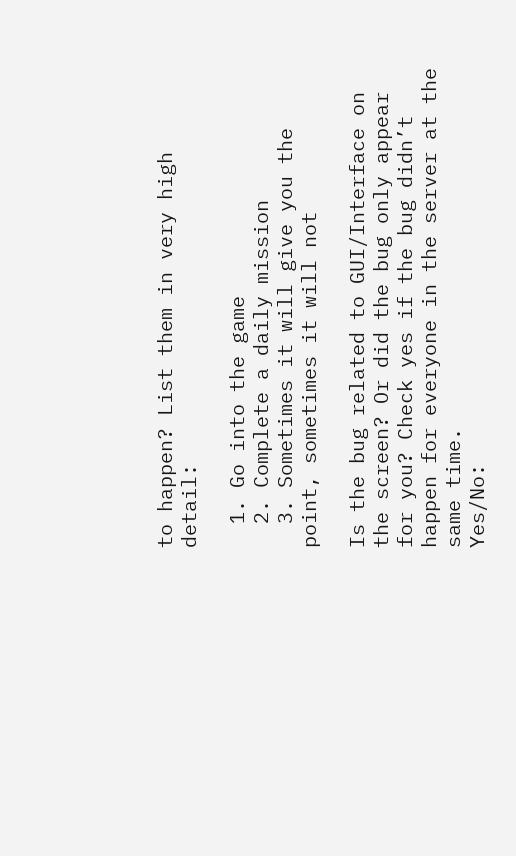to happen? List them in very high detail:

  1. Go into the game
  2. Complete a daily mission
  3. Sometimes it will give you the point, sometimes it will not

Is the bug related to GUI/Interface on the screen? Or did the bug only appear for you? Check yes if the bug didn’t happen for everyone in the server at the same time.
Yes/No: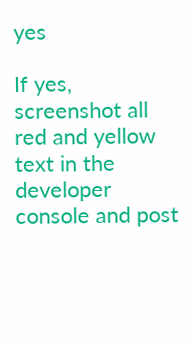yes

If yes, screenshot all red and yellow text in the developer console and post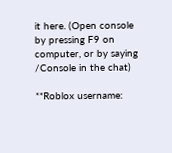it here. (Open console by pressing F9 on computer, or by saying /Console in the chat)

**Roblox username: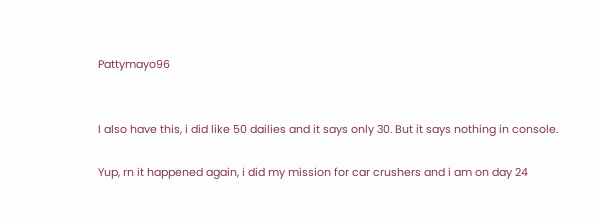Pattymayo96


I also have this, i did like 50 dailies and it says only 30. But it says nothing in console.

Yup, rn it happened again, i did my mission for car crushers and i am on day 24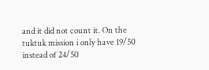and it did not count it. On the tuktuk mission i only have 19/50 instead of 24/50